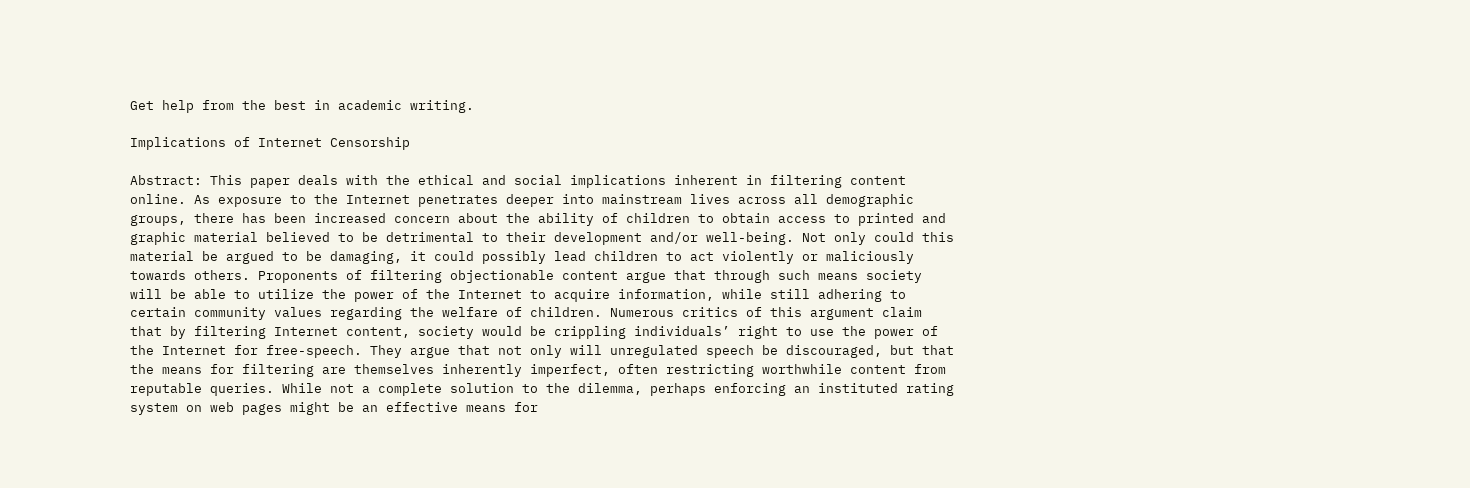Get help from the best in academic writing.

Implications of Internet Censorship

Abstract: This paper deals with the ethical and social implications inherent in filtering content online. As exposure to the Internet penetrates deeper into mainstream lives across all demographic groups, there has been increased concern about the ability of children to obtain access to printed and graphic material believed to be detrimental to their development and/or well-being. Not only could this material be argued to be damaging, it could possibly lead children to act violently or maliciously towards others. Proponents of filtering objectionable content argue that through such means society will be able to utilize the power of the Internet to acquire information, while still adhering to certain community values regarding the welfare of children. Numerous critics of this argument claim that by filtering Internet content, society would be crippling individuals’ right to use the power of the Internet for free-speech. They argue that not only will unregulated speech be discouraged, but that the means for filtering are themselves inherently imperfect, often restricting worthwhile content from reputable queries. While not a complete solution to the dilemma, perhaps enforcing an instituted rating system on web pages might be an effective means for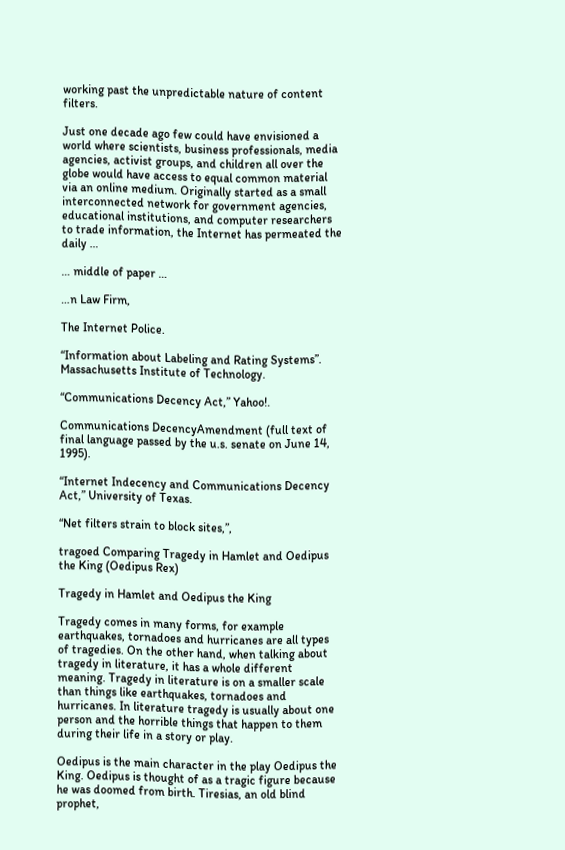working past the unpredictable nature of content filters.

Just one decade ago few could have envisioned a world where scientists, business professionals, media agencies, activist groups, and children all over the globe would have access to equal common material via an online medium. Originally started as a small interconnected network for government agencies, educational institutions, and computer researchers to trade information, the Internet has permeated the daily …

… middle of paper …

…n Law Firm,

The Internet Police.

“Information about Labeling and Rating Systems”. Massachusetts Institute of Technology.

“Communications Decency Act,” Yahoo!.

Communications DecencyAmendment (full text of final language passed by the u.s. senate on June 14, 1995).

“Internet Indecency and Communications Decency Act,” University of Texas.

“Net filters strain to block sites,”,

tragoed Comparing Tragedy in Hamlet and Oedipus the King (Oedipus Rex)

Tragedy in Hamlet and Oedipus the King

Tragedy comes in many forms, for example earthquakes, tornadoes and hurricanes are all types of tragedies. On the other hand, when talking about tragedy in literature, it has a whole different meaning. Tragedy in literature is on a smaller scale than things like earthquakes, tornadoes and hurricanes. In literature tragedy is usually about one person and the horrible things that happen to them during their life in a story or play.

Oedipus is the main character in the play Oedipus the King. Oedipus is thought of as a tragic figure because he was doomed from birth. Tiresias, an old blind prophet,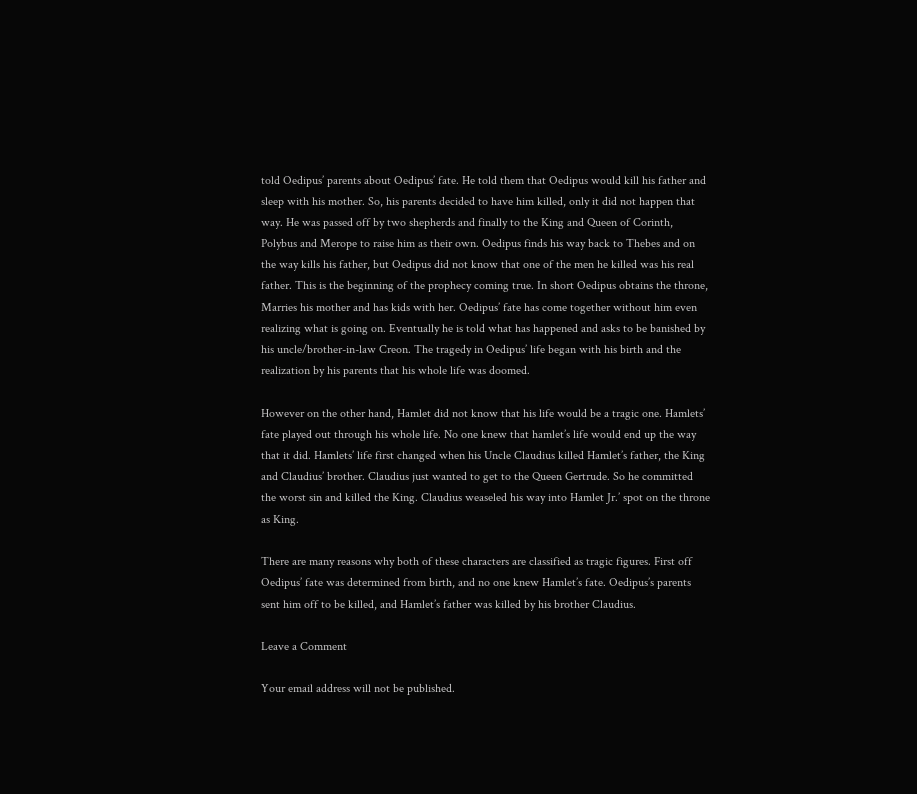told Oedipus’ parents about Oedipus’ fate. He told them that Oedipus would kill his father and sleep with his mother. So, his parents decided to have him killed, only it did not happen that way. He was passed off by two shepherds and finally to the King and Queen of Corinth, Polybus and Merope to raise him as their own. Oedipus finds his way back to Thebes and on the way kills his father, but Oedipus did not know that one of the men he killed was his real father. This is the beginning of the prophecy coming true. In short Oedipus obtains the throne, Marries his mother and has kids with her. Oedipus’ fate has come together without him even realizing what is going on. Eventually he is told what has happened and asks to be banished by his uncle/brother-in-law Creon. The tragedy in Oedipus’ life began with his birth and the realization by his parents that his whole life was doomed.

However on the other hand, Hamlet did not know that his life would be a tragic one. Hamlets’ fate played out through his whole life. No one knew that hamlet’s life would end up the way that it did. Hamlets’ life first changed when his Uncle Claudius killed Hamlet’s father, the King and Claudius’ brother. Claudius just wanted to get to the Queen Gertrude. So he committed the worst sin and killed the King. Claudius weaseled his way into Hamlet Jr.’ spot on the throne as King.

There are many reasons why both of these characters are classified as tragic figures. First off Oedipus’ fate was determined from birth, and no one knew Hamlet’s fate. Oedipus’s parents sent him off to be killed, and Hamlet’s father was killed by his brother Claudius.

Leave a Comment

Your email address will not be published.